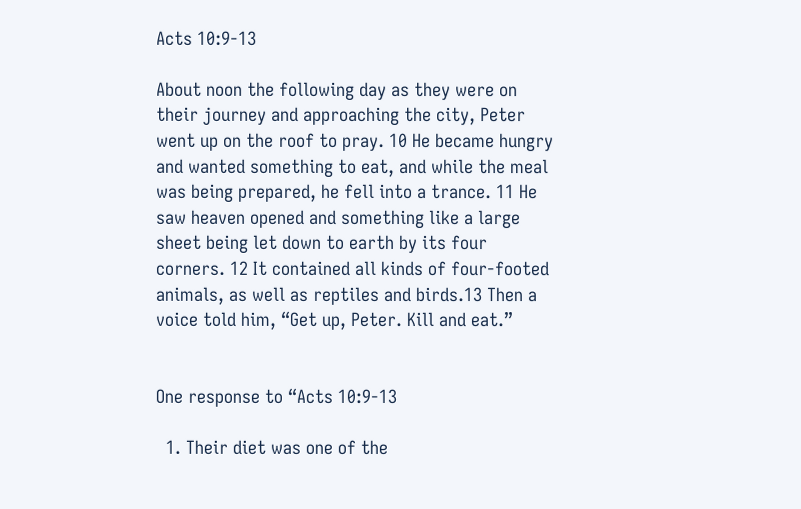Acts 10:9-13

About noon the following day as they were on their journey and approaching the city, Peter went up on the roof to pray. 10 He became hungry and wanted something to eat, and while the meal was being prepared, he fell into a trance. 11 He saw heaven opened and something like a large sheet being let down to earth by its four corners. 12 It contained all kinds of four-footed animals, as well as reptiles and birds.13 Then a voice told him, “Get up, Peter. Kill and eat.”


One response to “Acts 10:9-13

  1. Their diet was one of the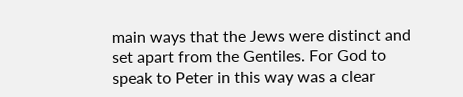main ways that the Jews were distinct and set apart from the Gentiles. For God to speak to Peter in this way was a clear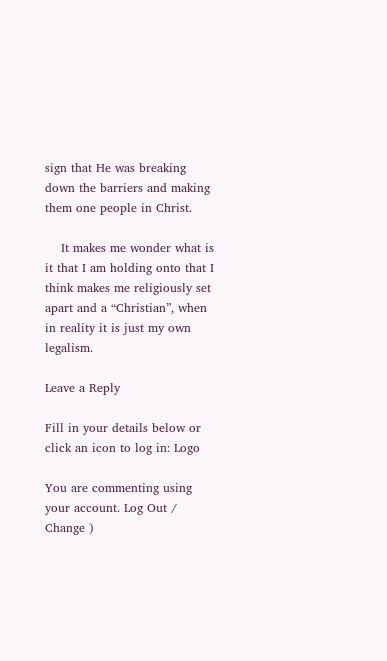sign that He was breaking down the barriers and making them one people in Christ.

    It makes me wonder what is it that I am holding onto that I think makes me religiously set apart and a “Christian”, when in reality it is just my own legalism.

Leave a Reply

Fill in your details below or click an icon to log in: Logo

You are commenting using your account. Log Out /  Change )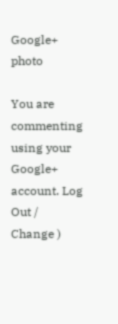Google+ photo

You are commenting using your Google+ account. Log Out /  Change )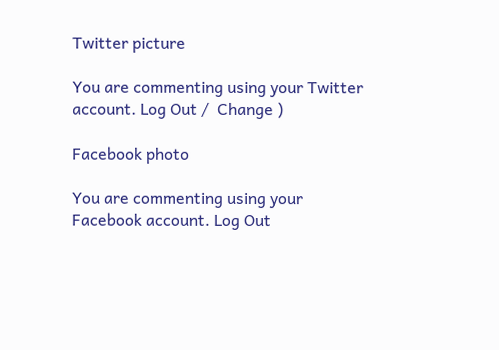Twitter picture

You are commenting using your Twitter account. Log Out /  Change )

Facebook photo

You are commenting using your Facebook account. Log Out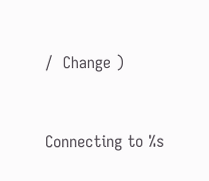/  Change )


Connecting to %s